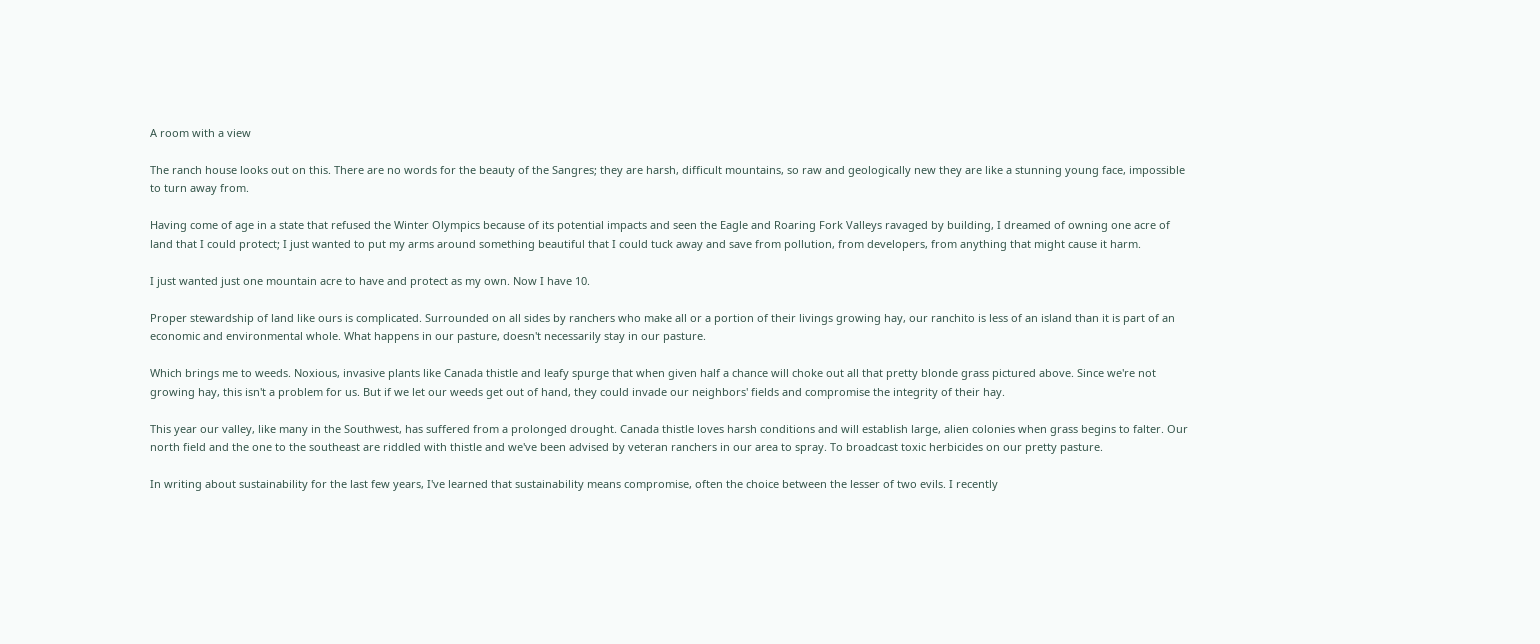A room with a view

The ranch house looks out on this. There are no words for the beauty of the Sangres; they are harsh, difficult mountains, so raw and geologically new they are like a stunning young face, impossible to turn away from.

Having come of age in a state that refused the Winter Olympics because of its potential impacts and seen the Eagle and Roaring Fork Valleys ravaged by building, I dreamed of owning one acre of land that I could protect; I just wanted to put my arms around something beautiful that I could tuck away and save from pollution, from developers, from anything that might cause it harm.

I just wanted just one mountain acre to have and protect as my own. Now I have 10.

Proper stewardship of land like ours is complicated. Surrounded on all sides by ranchers who make all or a portion of their livings growing hay, our ranchito is less of an island than it is part of an economic and environmental whole. What happens in our pasture, doesn't necessarily stay in our pasture.

Which brings me to weeds. Noxious, invasive plants like Canada thistle and leafy spurge that when given half a chance will choke out all that pretty blonde grass pictured above. Since we're not growing hay, this isn't a problem for us. But if we let our weeds get out of hand, they could invade our neighbors' fields and compromise the integrity of their hay.

This year our valley, like many in the Southwest, has suffered from a prolonged drought. Canada thistle loves harsh conditions and will establish large, alien colonies when grass begins to falter. Our north field and the one to the southeast are riddled with thistle and we've been advised by veteran ranchers in our area to spray. To broadcast toxic herbicides on our pretty pasture.

In writing about sustainability for the last few years, I've learned that sustainability means compromise, often the choice between the lesser of two evils. I recently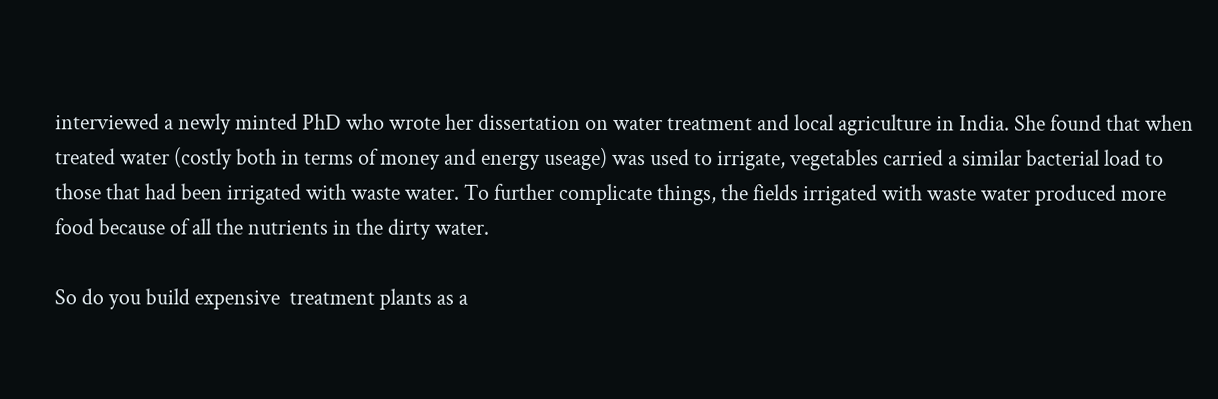interviewed a newly minted PhD who wrote her dissertation on water treatment and local agriculture in India. She found that when treated water (costly both in terms of money and energy useage) was used to irrigate, vegetables carried a similar bacterial load to those that had been irrigated with waste water. To further complicate things, the fields irrigated with waste water produced more food because of all the nutrients in the dirty water.

So do you build expensive  treatment plants as a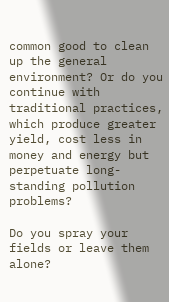common good to clean up the general environment? Or do you continue with traditional practices, which produce greater yield, cost less in money and energy but perpetuate long-standing pollution problems?

Do you spray your fields or leave them alone?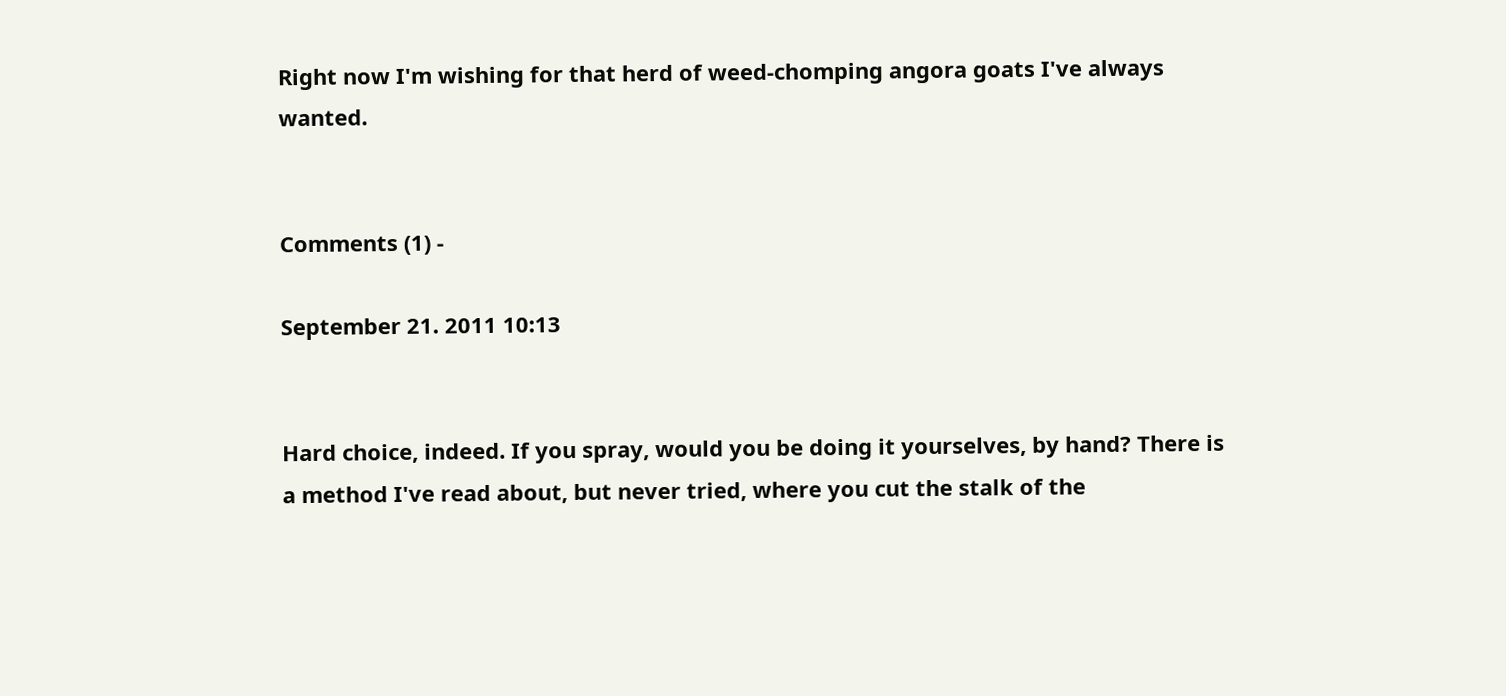Right now I'm wishing for that herd of weed-chomping angora goats I've always wanted.


Comments (1) -

September 21. 2011 10:13


Hard choice, indeed. If you spray, would you be doing it yourselves, by hand? There is a method I've read about, but never tried, where you cut the stalk of the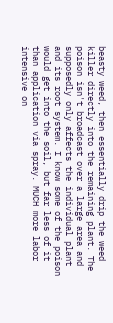beasty weed, then essentially drip the weed killer directly into the remaining plant. The poison isn't broadcast over a large area and supposedly only affects the individual plant and its root system. I know some of the poison would get into the soil, but far less of it than application via spray. MUCH more labor intensive on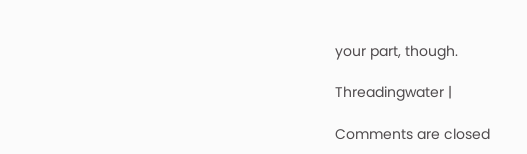your part, though.

Threadingwater |

Comments are closed